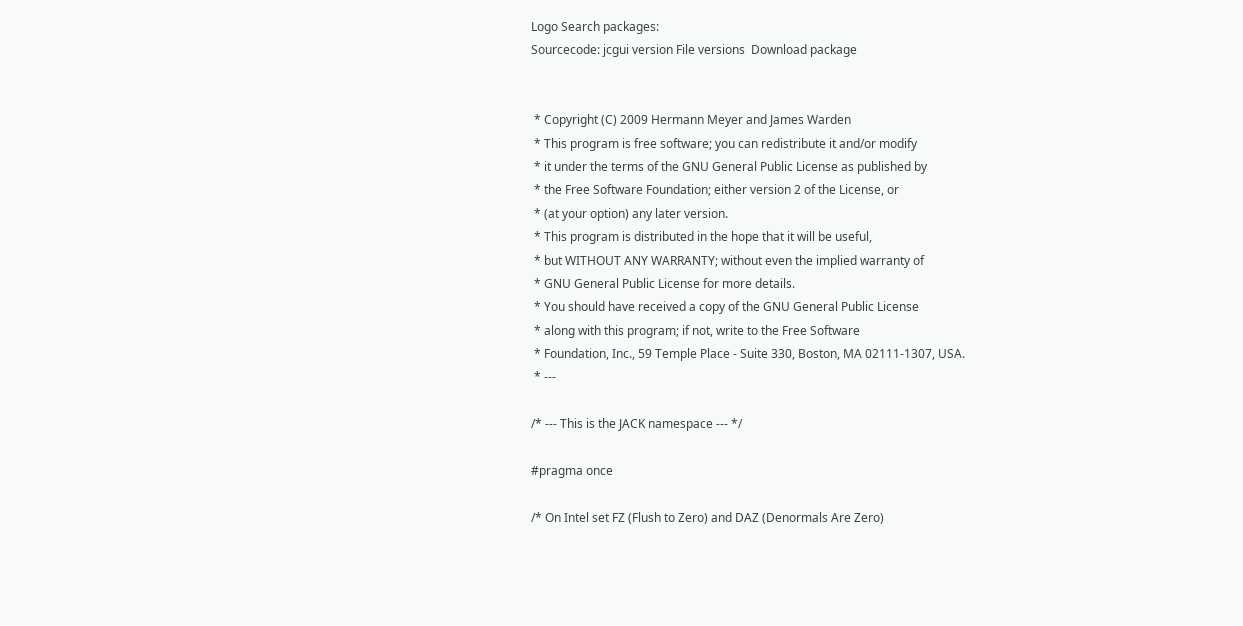Logo Search packages:
Sourcecode: jcgui version File versions  Download package


 * Copyright (C) 2009 Hermann Meyer and James Warden
 * This program is free software; you can redistribute it and/or modify
 * it under the terms of the GNU General Public License as published by
 * the Free Software Foundation; either version 2 of the License, or
 * (at your option) any later version.
 * This program is distributed in the hope that it will be useful,
 * but WITHOUT ANY WARRANTY; without even the implied warranty of
 * GNU General Public License for more details.
 * You should have received a copy of the GNU General Public License
 * along with this program; if not, write to the Free Software
 * Foundation, Inc., 59 Temple Place - Suite 330, Boston, MA 02111-1307, USA.
 * ---

/* --- This is the JACK namespace --- */

#pragma once

/* On Intel set FZ (Flush to Zero) and DAZ (Denormals Are Zero)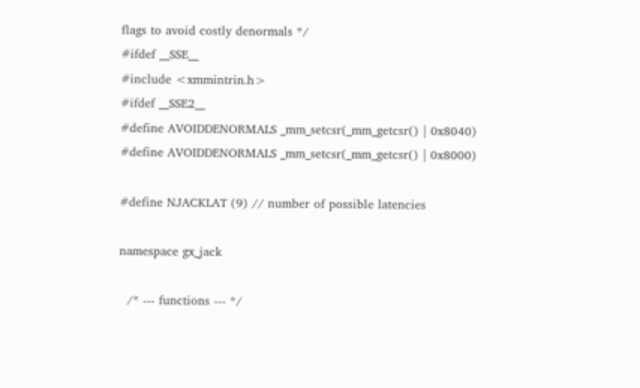flags to avoid costly denormals */
#ifdef __SSE__
#include <xmmintrin.h>
#ifdef __SSE2__
#define AVOIDDENORMALS _mm_setcsr(_mm_getcsr() | 0x8040)
#define AVOIDDENORMALS _mm_setcsr(_mm_getcsr() | 0x8000)

#define NJACKLAT (9) // number of possible latencies

namespace gx_jack

  /* --- functions --- */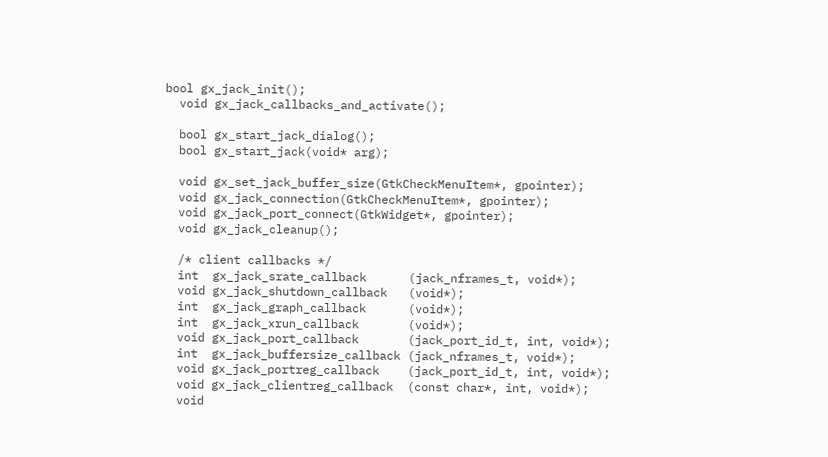bool gx_jack_init();
  void gx_jack_callbacks_and_activate();

  bool gx_start_jack_dialog();
  bool gx_start_jack(void* arg);

  void gx_set_jack_buffer_size(GtkCheckMenuItem*, gpointer);
  void gx_jack_connection(GtkCheckMenuItem*, gpointer);
  void gx_jack_port_connect(GtkWidget*, gpointer);
  void gx_jack_cleanup();

  /* client callbacks */
  int  gx_jack_srate_callback      (jack_nframes_t, void*);
  void gx_jack_shutdown_callback   (void*);
  int  gx_jack_graph_callback      (void*);
  int  gx_jack_xrun_callback       (void*);
  void gx_jack_port_callback       (jack_port_id_t, int, void*);
  int  gx_jack_buffersize_callback (jack_nframes_t, void*);
  void gx_jack_portreg_callback    (jack_port_id_t, int, void*);
  void gx_jack_clientreg_callback  (const char*, int, void*);
  void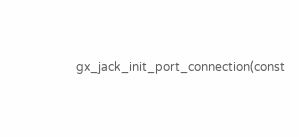gx_jack_init_port_connection(const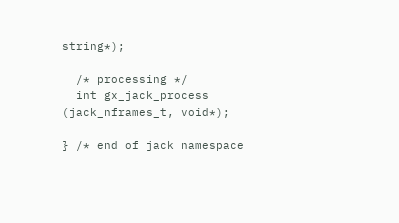string*);

  /* processing */
  int gx_jack_process (jack_nframes_t, void*);

} /* end of jack namespace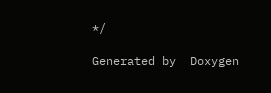*/

Generated by  Doxygen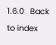1.6.0   Back to index